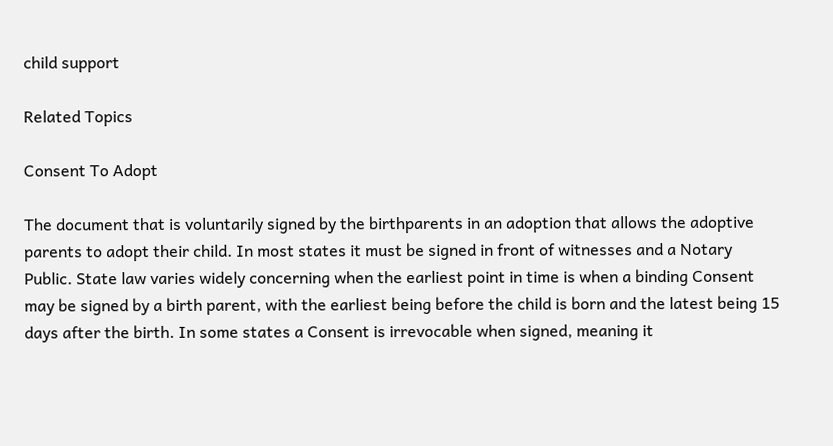child support

Related Topics

Consent To Adopt

The document that is voluntarily signed by the birthparents in an adoption that allows the adoptive parents to adopt their child. In most states it must be signed in front of witnesses and a Notary Public. State law varies widely concerning when the earliest point in time is when a binding Consent may be signed by a birth parent, with the earliest being before the child is born and the latest being 15 days after the birth. In some states a Consent is irrevocable when signed, meaning it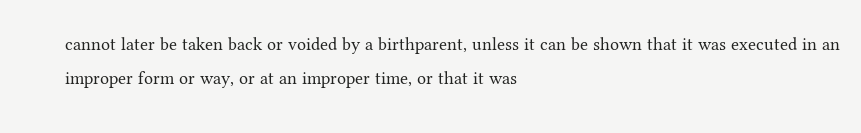cannot later be taken back or voided by a birthparent, unless it can be shown that it was executed in an improper form or way, or at an improper time, or that it was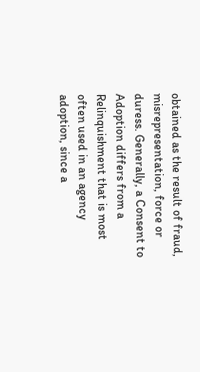obtained as the result of fraud, misrepresentation, force or duress. Generally, a Consent to Adoption differs from a Relinquishment that is most often used in an agency adoption, since a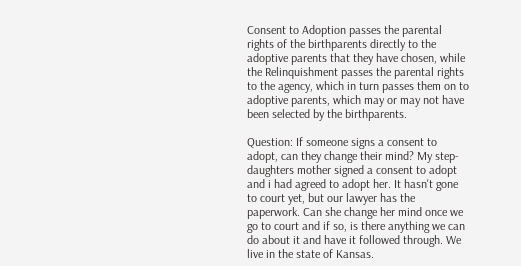Consent to Adoption passes the parental rights of the birthparents directly to the adoptive parents that they have chosen, while the Relinquishment passes the parental rights to the agency, which in turn passes them on to adoptive parents, which may or may not have been selected by the birthparents.

Question: If someone signs a consent to adopt, can they change their mind? My step-daughters mother signed a consent to adopt and i had agreed to adopt her. It hasn't gone to court yet, but our lawyer has the paperwork. Can she change her mind once we go to court and if so, is there anything we can do about it and have it followed through. We live in the state of Kansas.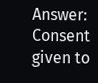Answer: Consent given to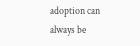adoption can always be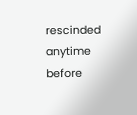rescinded anytime before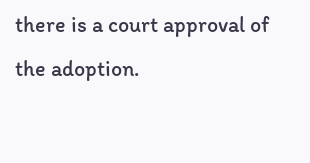there is a court approval of the adoption.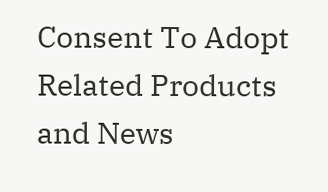Consent To Adopt Related Products and News